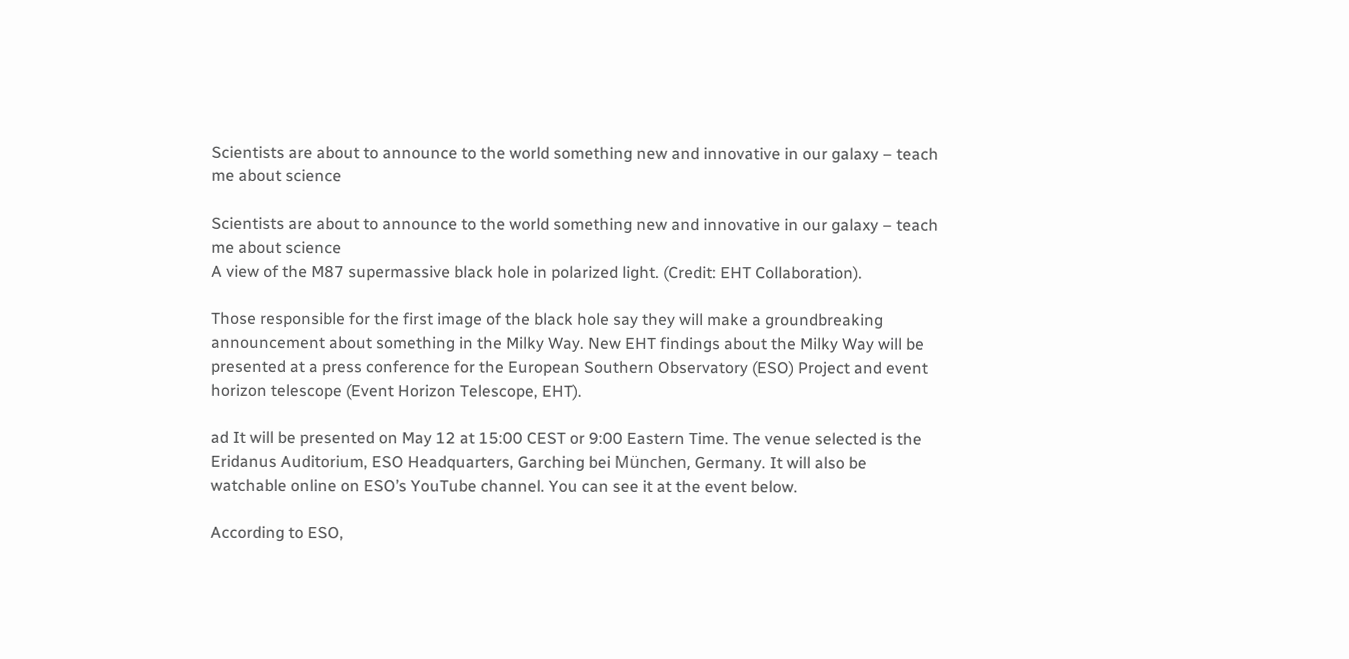Scientists are about to announce to the world something new and innovative in our galaxy – teach me about science

Scientists are about to announce to the world something new and innovative in our galaxy – teach me about science
A view of the M87 supermassive black hole in polarized light. (Credit: EHT Collaboration).

Those responsible for the first image of the black hole say they will make a groundbreaking announcement about something in the Milky Way. New EHT findings about the Milky Way will be presented at a press conference for the European Southern Observatory (ESO) Project and event horizon telescope (Event Horizon Telescope, EHT).

ad It will be presented on May 12 at 15:00 CEST or 9:00 Eastern Time. The venue selected is the Eridanus Auditorium, ESO Headquarters, Garching bei München, Germany. It will also be watchable online on ESO’s YouTube channel. You can see it at the event below.

According to ESO,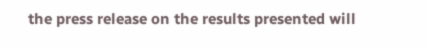the press release on the results presented will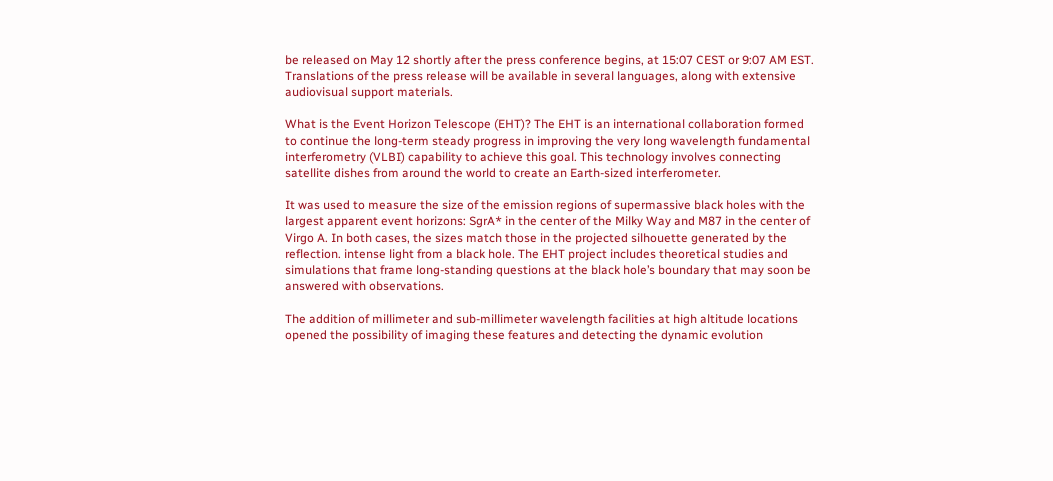be released on May 12 shortly after the press conference begins, at 15:07 CEST or 9:07 AM EST. Translations of the press release will be available in several languages, along with extensive audiovisual support materials.

What is the Event Horizon Telescope (EHT)? The EHT is an international collaboration formed to continue the long-term steady progress in improving the very long wavelength fundamental interferometry (VLBI) capability to achieve this goal. This technology involves connecting satellite dishes from around the world to create an Earth-sized interferometer.

It was used to measure the size of the emission regions of supermassive black holes with the largest apparent event horizons: SgrA* in the center of the Milky Way and M87 in the center of Virgo A. In both cases, the sizes match those in the projected silhouette generated by the reflection. intense light from a black hole. The EHT project includes theoretical studies and simulations that frame long-standing questions at the black hole’s boundary that may soon be answered with observations.

The addition of millimeter and sub-millimeter wavelength facilities at high altitude locations opened the possibility of imaging these features and detecting the dynamic evolution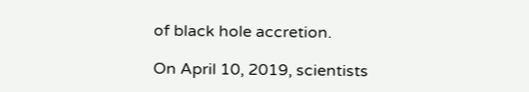of black hole accretion.

On April 10, 2019, scientists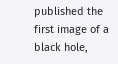published the first image of a black hole,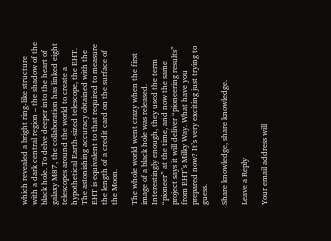which revealed a bright ring-like structure with a dark central region – the shadow of the black hole. To delve deeper into the heart of galaxy M87, the collaboration has linked eight telescopes around the world to create a hypothetical Earth-sized telescope, the EHT. The astonishing accuracy obtained with the EHT is equivalent to that required to measure the length of a credit card on the surface of the Moon.

The whole world went crazy when the first image of a black hole was released. Interestingly enough, they used the term “pioneer” at the time, and now the same project says it will deliver “pioneering results” from EHT’s Milky Way. What have you prepared now? It’s very exciting just trying to guess.

Share knowledge, share knowledge.

Leave a Reply

Your email address will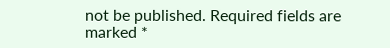not be published. Required fields are marked *